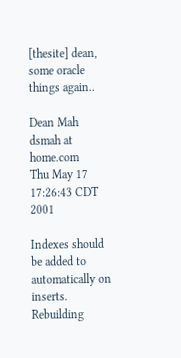[thesite] dean, some oracle things again..

Dean Mah dsmah at home.com
Thu May 17 17:26:43 CDT 2001

Indexes should be added to automatically on inserts.  Rebuilding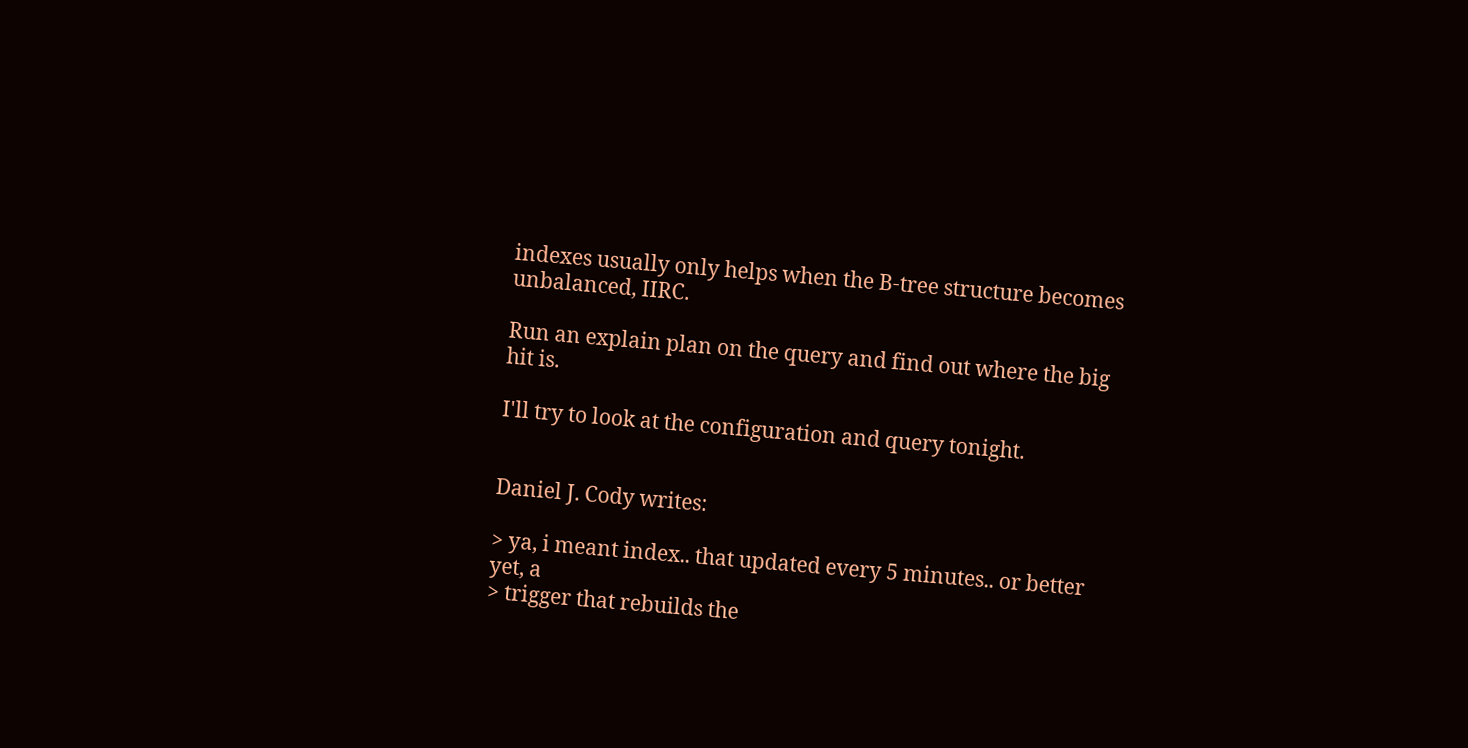indexes usually only helps when the B-tree structure becomes
unbalanced, IIRC.

Run an explain plan on the query and find out where the big hit is.

I'll try to look at the configuration and query tonight.


Daniel J. Cody writes:

> ya, i meant index.. that updated every 5 minutes.. or better yet, a
> trigger that rebuilds the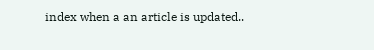index when a an article is updated..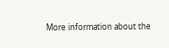More information about the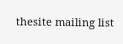thesite mailing list